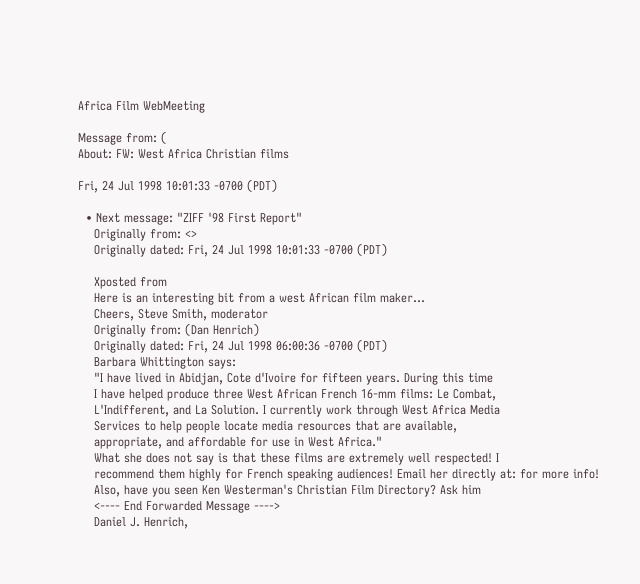Africa Film WebMeeting

Message from: (
About: FW: West Africa Christian films

Fri, 24 Jul 1998 10:01:33 -0700 (PDT)

  • Next message: "ZIFF '98 First Report"
    Originally from: <>
    Originally dated: Fri, 24 Jul 1998 10:01:33 -0700 (PDT)

    Xposted from
    Here is an interesting bit from a west African film maker...
    Cheers, Steve Smith, moderator
    Originally from: (Dan Henrich)
    Originally dated: Fri, 24 Jul 1998 06:00:36 -0700 (PDT)
    Barbara Whittington says:
    "I have lived in Abidjan, Cote d'Ivoire for fifteen years. During this time
    I have helped produce three West African French 16-mm films: Le Combat,
    L'Indifferent, and La Solution. I currently work through West Africa Media
    Services to help people locate media resources that are available,
    appropriate, and affordable for use in West Africa."
    What she does not say is that these films are extremely well respected! I
    recommend them highly for French speaking audiences! Email her directly at: for more info!
    Also, have you seen Ken Westerman's Christian Film Directory? Ask him
    <---- End Forwarded Message ---->
    Daniel J. Henrich,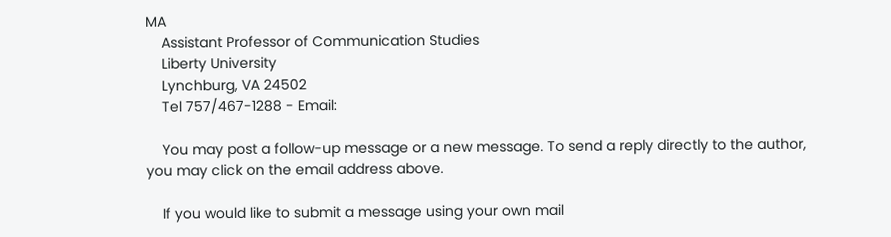MA
    Assistant Professor of Communication Studies
    Liberty University
    Lynchburg, VA 24502
    Tel 757/467-1288 - Email:

    You may post a follow-up message or a new message. To send a reply directly to the author, you may click on the email address above.

    If you would like to submit a message using your own mail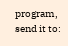program, send it to: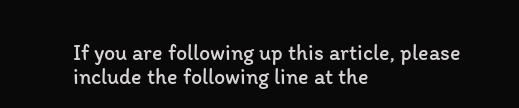If you are following up this article, please include the following line at the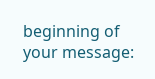beginning of your message: